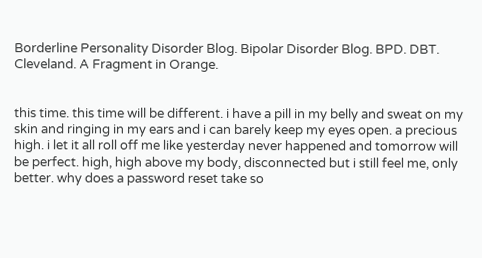Borderline Personality Disorder Blog. Bipolar Disorder Blog. BPD. DBT. Cleveland. A Fragment in Orange.


this time. this time will be different. i have a pill in my belly and sweat on my skin and ringing in my ears and i can barely keep my eyes open. a precious high. i let it all roll off me like yesterday never happened and tomorrow will be perfect. high, high above my body, disconnected but i still feel me, only better. why does a password reset take so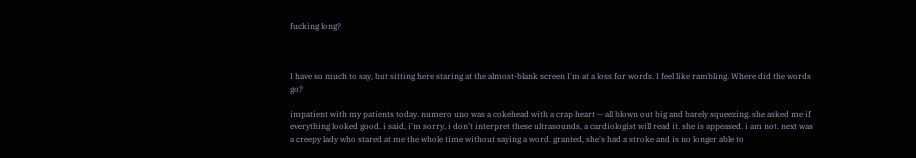fucking long?



I have so much to say, but sitting here staring at the almost-blank screen I'm at a loss for words. I feel like rambling. Where did the words go?

impatient with my patients today. numero uno was a cokehead with a crap heart -- all blown out big and barely squeezing. she asked me if everything looked good. i said, i'm sorry, i don't interpret these ultrasounds, a cardiologist will read it. she is appeased. i am not. next was a creepy lady who stared at me the whole time without saying a word. granted, she's had a stroke and is no longer able to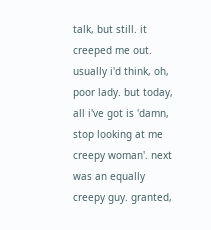talk, but still. it creeped me out. usually i'd think, oh, poor lady. but today, all i've got is 'damn, stop looking at me creepy woman'. next was an equally creepy guy. granted,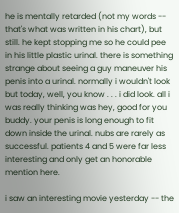he is mentally retarded (not my words -- that's what was written in his chart), but still. he kept stopping me so he could pee in his little plastic urinal. there is something strange about seeing a guy maneuver his penis into a urinal. normally i wouldn't look but today, well, you know . . . i did look. all i was really thinking was hey, good for you buddy. your penis is long enough to fit down inside the urinal. nubs are rarely as successful. patients 4 and 5 were far less interesting and only get an honorable mention here.

i saw an interesting movie yesterday -- the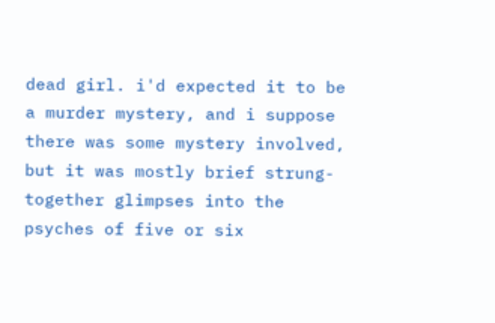dead girl. i'd expected it to be a murder mystery, and i suppose there was some mystery involved, but it was mostly brief strung-together glimpses into the psyches of five or six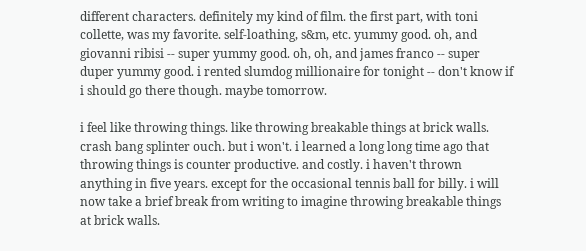different characters. definitely my kind of film. the first part, with toni collette, was my favorite. self-loathing, s&m, etc. yummy good. oh, and giovanni ribisi -- super yummy good. oh, oh, and james franco -- super duper yummy good. i rented slumdog millionaire for tonight -- don't know if i should go there though. maybe tomorrow.

i feel like throwing things. like throwing breakable things at brick walls. crash bang splinter ouch. but i won't. i learned a long long time ago that throwing things is counter productive. and costly. i haven't thrown anything in five years. except for the occasional tennis ball for billy. i will now take a brief break from writing to imagine throwing breakable things at brick walls.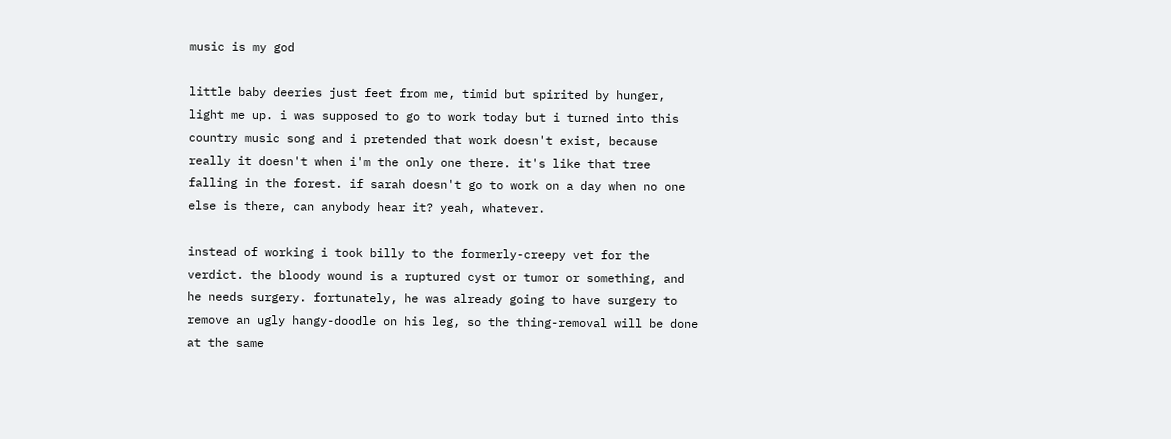music is my god

little baby deeries just feet from me, timid but spirited by hunger, light me up. i was supposed to go to work today but i turned into this country music song and i pretended that work doesn't exist, because really it doesn't when i'm the only one there. it's like that tree falling in the forest. if sarah doesn't go to work on a day when no one else is there, can anybody hear it? yeah, whatever.

instead of working i took billy to the formerly-creepy vet for the verdict. the bloody wound is a ruptured cyst or tumor or something, and he needs surgery. fortunately, he was already going to have surgery to remove an ugly hangy-doodle on his leg, so the thing-removal will be done at the same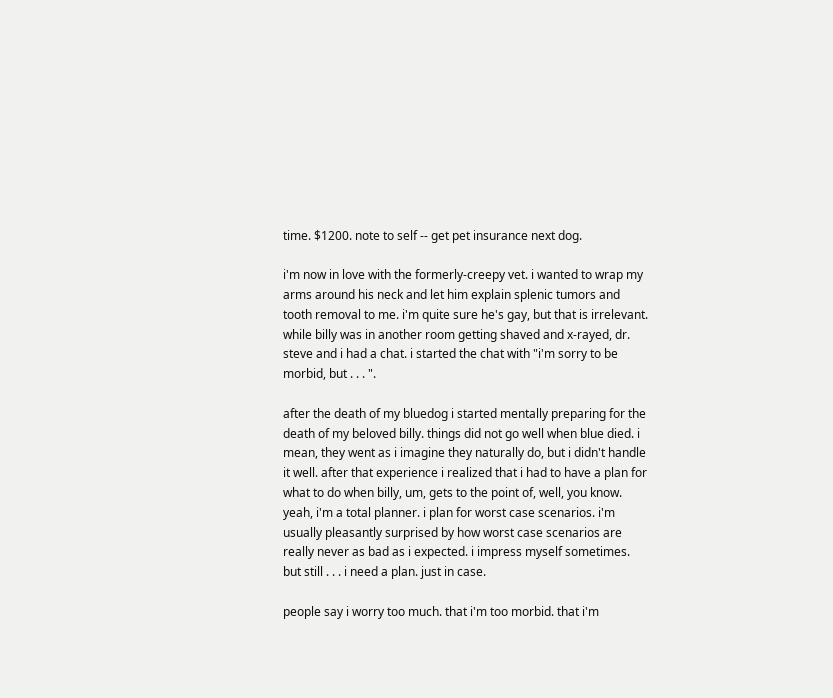time. $1200. note to self -- get pet insurance next dog.

i'm now in love with the formerly-creepy vet. i wanted to wrap my arms around his neck and let him explain splenic tumors and tooth removal to me. i'm quite sure he's gay, but that is irrelevant. while billy was in another room getting shaved and x-rayed, dr. steve and i had a chat. i started the chat with "i'm sorry to be morbid, but . . . ".

after the death of my bluedog i started mentally preparing for the death of my beloved billy. things did not go well when blue died. i mean, they went as i imagine they naturally do, but i didn't handle it well. after that experience i realized that i had to have a plan for what to do when billy, um, gets to the point of, well, you know. yeah, i'm a total planner. i plan for worst case scenarios. i'm usually pleasantly surprised by how worst case scenarios are really never as bad as i expected. i impress myself sometimes. but still . . . i need a plan. just in case.

people say i worry too much. that i'm too morbid. that i'm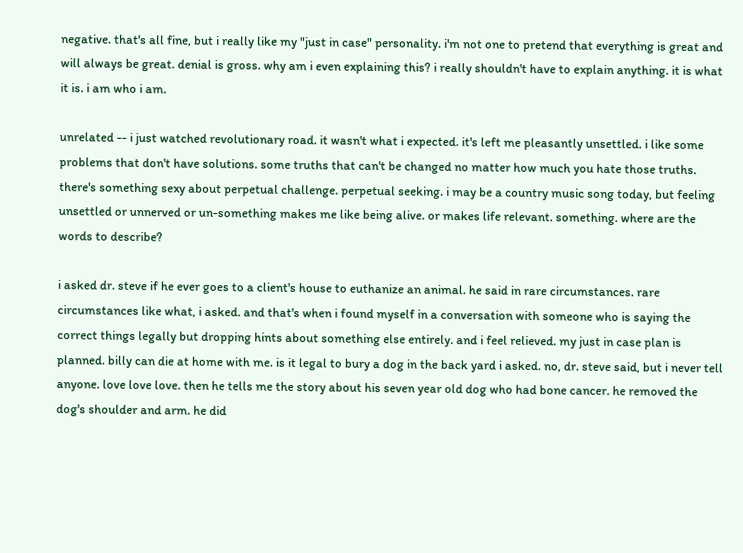negative. that's all fine, but i really like my "just in case" personality. i'm not one to pretend that everything is great and will always be great. denial is gross. why am i even explaining this? i really shouldn't have to explain anything. it is what it is. i am who i am.

unrelated -- i just watched revolutionary road. it wasn't what i expected. it's left me pleasantly unsettled. i like some problems that don't have solutions. some truths that can't be changed no matter how much you hate those truths. there's something sexy about perpetual challenge. perpetual seeking. i may be a country music song today, but feeling unsettled or unnerved or un-something makes me like being alive. or makes life relevant. something. where are the words to describe?

i asked dr. steve if he ever goes to a client's house to euthanize an animal. he said in rare circumstances. rare circumstances like what, i asked. and that's when i found myself in a conversation with someone who is saying the correct things legally but dropping hints about something else entirely. and i feel relieved. my just in case plan is planned. billy can die at home with me. is it legal to bury a dog in the back yard i asked. no, dr. steve said, but i never tell anyone. love love love. then he tells me the story about his seven year old dog who had bone cancer. he removed the dog's shoulder and arm. he did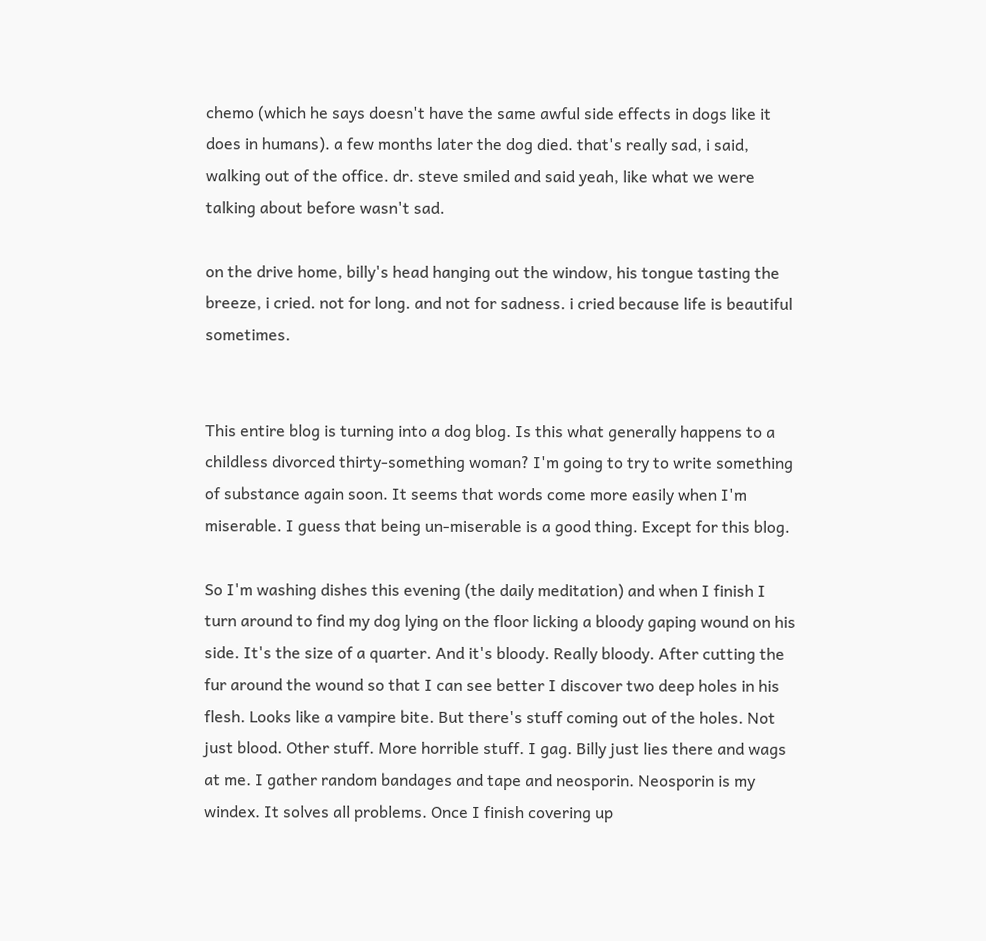chemo (which he says doesn't have the same awful side effects in dogs like it does in humans). a few months later the dog died. that's really sad, i said, walking out of the office. dr. steve smiled and said yeah, like what we were talking about before wasn't sad.

on the drive home, billy's head hanging out the window, his tongue tasting the breeze, i cried. not for long. and not for sadness. i cried because life is beautiful sometimes.


This entire blog is turning into a dog blog. Is this what generally happens to a childless divorced thirty-something woman? I'm going to try to write something of substance again soon. It seems that words come more easily when I'm miserable. I guess that being un-miserable is a good thing. Except for this blog.

So I'm washing dishes this evening (the daily meditation) and when I finish I turn around to find my dog lying on the floor licking a bloody gaping wound on his side. It's the size of a quarter. And it's bloody. Really bloody. After cutting the fur around the wound so that I can see better I discover two deep holes in his flesh. Looks like a vampire bite. But there's stuff coming out of the holes. Not just blood. Other stuff. More horrible stuff. I gag. Billy just lies there and wags at me. I gather random bandages and tape and neosporin. Neosporin is my windex. It solves all problems. Once I finish covering up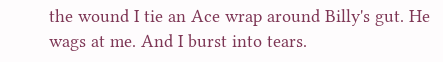the wound I tie an Ace wrap around Billy's gut. He wags at me. And I burst into tears.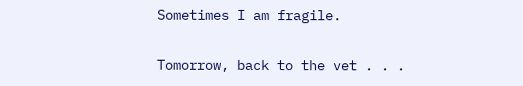Sometimes I am fragile.

Tomorrow, back to the vet . . .